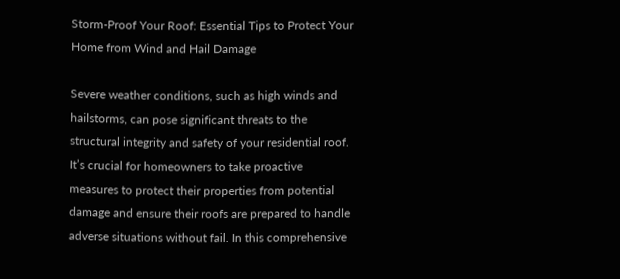Storm-Proof Your Roof: Essential Tips to Protect Your Home from Wind and Hail Damage

Severe weather conditions, such as high winds and hailstorms, can pose significant threats to the structural integrity and safety of your residential roof. It’s crucial for homeowners to take proactive measures to protect their properties from potential damage and ensure their roofs are prepared to handle adverse situations without fail. In this comprehensive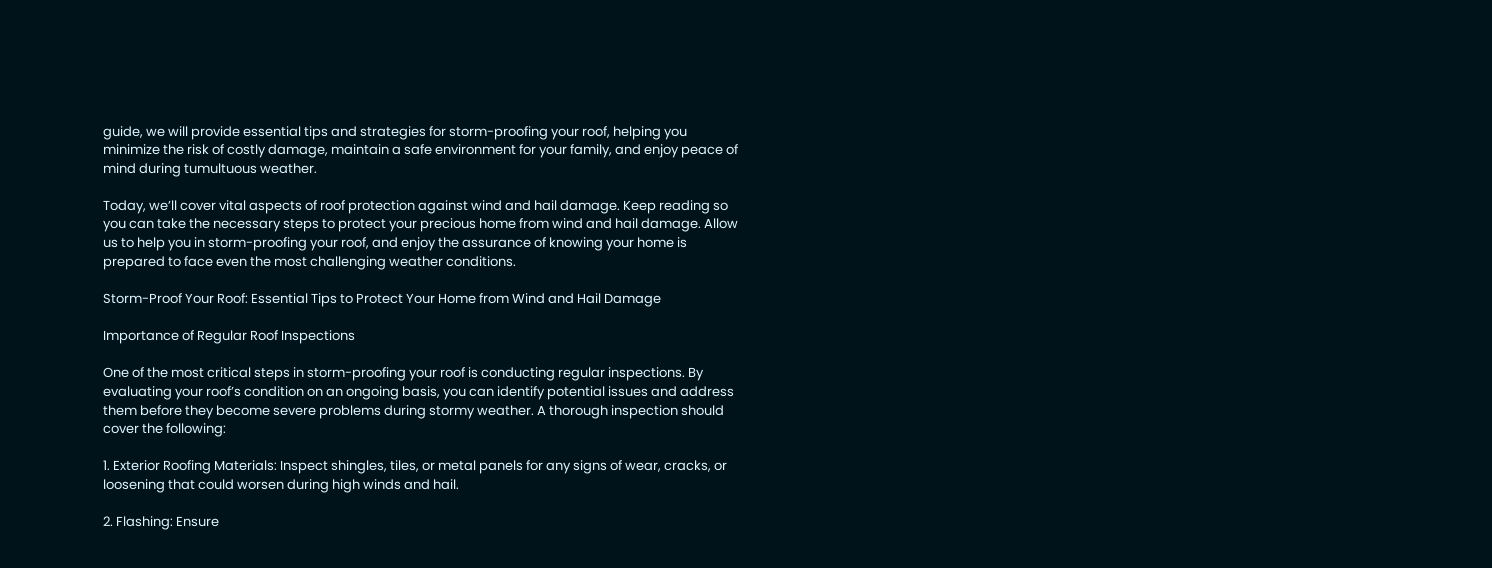guide, we will provide essential tips and strategies for storm-proofing your roof, helping you minimize the risk of costly damage, maintain a safe environment for your family, and enjoy peace of mind during tumultuous weather.

Today, we’ll cover vital aspects of roof protection against wind and hail damage. Keep reading so you can take the necessary steps to protect your precious home from wind and hail damage. Allow us to help you in storm-proofing your roof, and enjoy the assurance of knowing your home is prepared to face even the most challenging weather conditions.

Storm-Proof Your Roof: Essential Tips to Protect Your Home from Wind and Hail Damage

Importance of Regular Roof Inspections

One of the most critical steps in storm-proofing your roof is conducting regular inspections. By evaluating your roof’s condition on an ongoing basis, you can identify potential issues and address them before they become severe problems during stormy weather. A thorough inspection should cover the following:

1. Exterior Roofing Materials: Inspect shingles, tiles, or metal panels for any signs of wear, cracks, or loosening that could worsen during high winds and hail.

2. Flashing: Ensure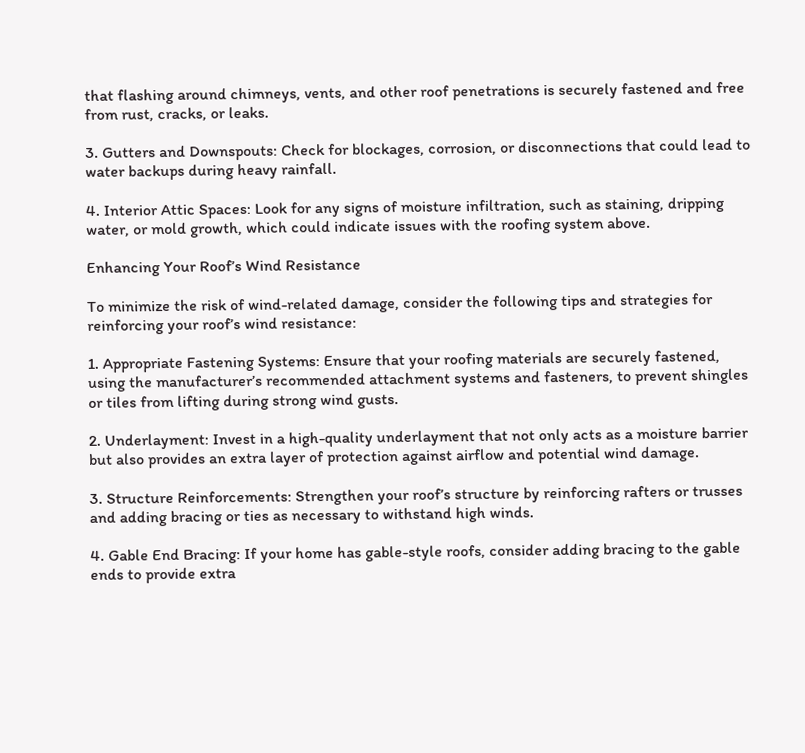that flashing around chimneys, vents, and other roof penetrations is securely fastened and free from rust, cracks, or leaks.

3. Gutters and Downspouts: Check for blockages, corrosion, or disconnections that could lead to water backups during heavy rainfall.

4. Interior Attic Spaces: Look for any signs of moisture infiltration, such as staining, dripping water, or mold growth, which could indicate issues with the roofing system above.

Enhancing Your Roof’s Wind Resistance

To minimize the risk of wind-related damage, consider the following tips and strategies for reinforcing your roof’s wind resistance:

1. Appropriate Fastening Systems: Ensure that your roofing materials are securely fastened, using the manufacturer’s recommended attachment systems and fasteners, to prevent shingles or tiles from lifting during strong wind gusts.

2. Underlayment: Invest in a high-quality underlayment that not only acts as a moisture barrier but also provides an extra layer of protection against airflow and potential wind damage.

3. Structure Reinforcements: Strengthen your roof’s structure by reinforcing rafters or trusses and adding bracing or ties as necessary to withstand high winds.

4. Gable End Bracing: If your home has gable-style roofs, consider adding bracing to the gable ends to provide extra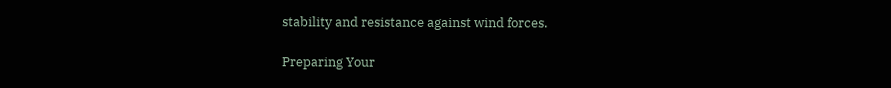stability and resistance against wind forces.

Preparing Your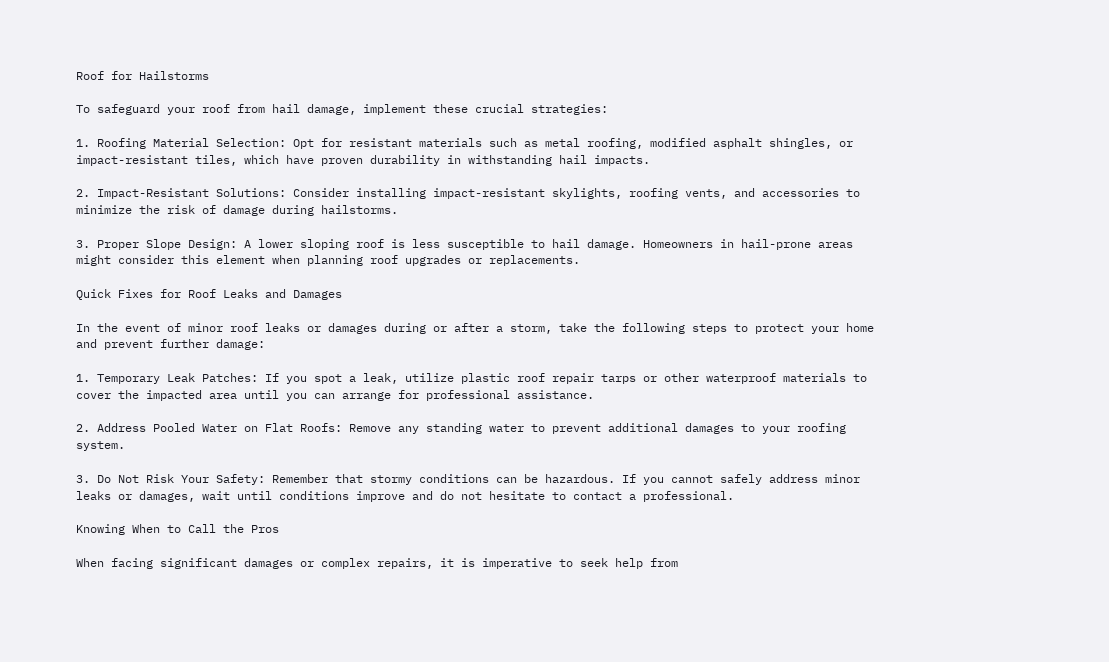Roof for Hailstorms

To safeguard your roof from hail damage, implement these crucial strategies:

1. Roofing Material Selection: Opt for resistant materials such as metal roofing, modified asphalt shingles, or impact-resistant tiles, which have proven durability in withstanding hail impacts.

2. Impact-Resistant Solutions: Consider installing impact-resistant skylights, roofing vents, and accessories to minimize the risk of damage during hailstorms.

3. Proper Slope Design: A lower sloping roof is less susceptible to hail damage. Homeowners in hail-prone areas might consider this element when planning roof upgrades or replacements.

Quick Fixes for Roof Leaks and Damages

In the event of minor roof leaks or damages during or after a storm, take the following steps to protect your home and prevent further damage:

1. Temporary Leak Patches: If you spot a leak, utilize plastic roof repair tarps or other waterproof materials to cover the impacted area until you can arrange for professional assistance.

2. Address Pooled Water on Flat Roofs: Remove any standing water to prevent additional damages to your roofing system.

3. Do Not Risk Your Safety: Remember that stormy conditions can be hazardous. If you cannot safely address minor leaks or damages, wait until conditions improve and do not hesitate to contact a professional.

Knowing When to Call the Pros

When facing significant damages or complex repairs, it is imperative to seek help from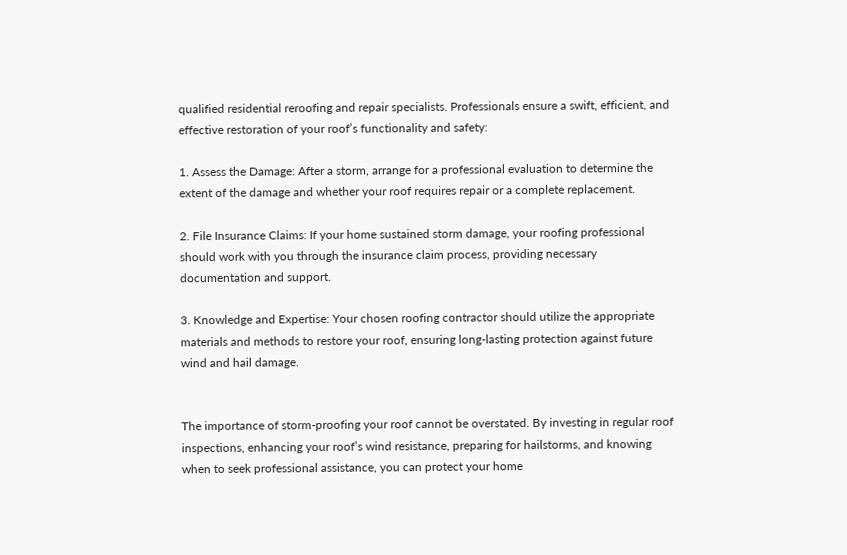qualified residential reroofing and repair specialists. Professionals ensure a swift, efficient, and effective restoration of your roof’s functionality and safety:

1. Assess the Damage: After a storm, arrange for a professional evaluation to determine the extent of the damage and whether your roof requires repair or a complete replacement.

2. File Insurance Claims: If your home sustained storm damage, your roofing professional should work with you through the insurance claim process, providing necessary documentation and support.

3. Knowledge and Expertise: Your chosen roofing contractor should utilize the appropriate materials and methods to restore your roof, ensuring long-lasting protection against future wind and hail damage.


The importance of storm-proofing your roof cannot be overstated. By investing in regular roof inspections, enhancing your roof’s wind resistance, preparing for hailstorms, and knowing when to seek professional assistance, you can protect your home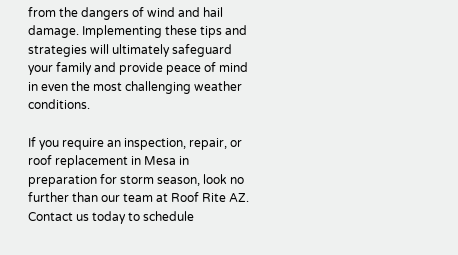from the dangers of wind and hail damage. Implementing these tips and strategies will ultimately safeguard your family and provide peace of mind in even the most challenging weather conditions.

If you require an inspection, repair, or roof replacement in Mesa in preparation for storm season, look no further than our team at Roof Rite AZ. Contact us today to schedule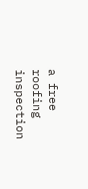a free roofing inspection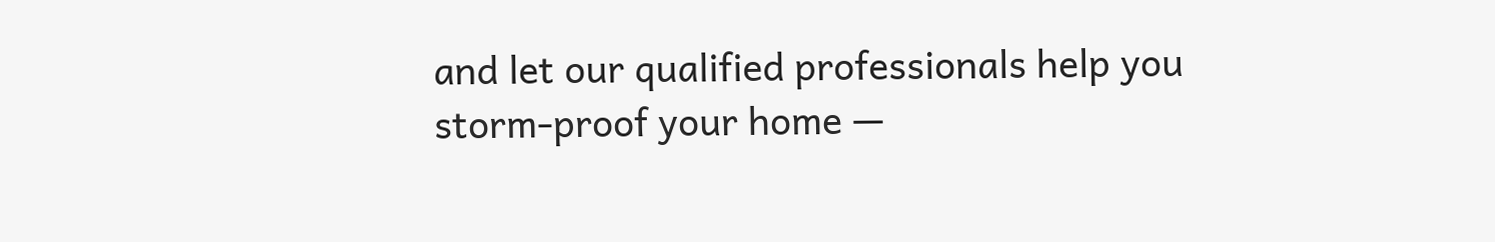and let our qualified professionals help you storm-proof your home —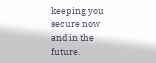keeping you secure now and in the future.